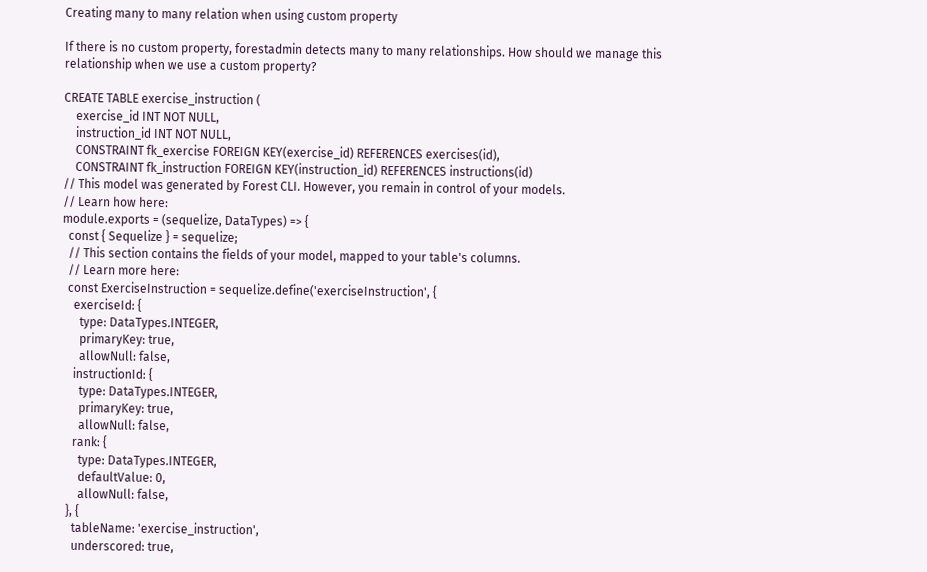Creating many to many relation when using custom property

If there is no custom property, forestadmin detects many to many relationships. How should we manage this relationship when we use a custom property?

CREATE TABLE exercise_instruction (
    exercise_id INT NOT NULL,
    instruction_id INT NOT NULL,
    CONSTRAINT fk_exercise FOREIGN KEY(exercise_id) REFERENCES exercises(id),
    CONSTRAINT fk_instruction FOREIGN KEY(instruction_id) REFERENCES instructions(id)
// This model was generated by Forest CLI. However, you remain in control of your models.
// Learn how here:
module.exports = (sequelize, DataTypes) => {
  const { Sequelize } = sequelize;
  // This section contains the fields of your model, mapped to your table's columns.
  // Learn more here:
  const ExerciseInstruction = sequelize.define('exerciseInstruction', {
    exerciseId: {
      type: DataTypes.INTEGER,
      primaryKey: true,
      allowNull: false,
    instructionId: {
      type: DataTypes.INTEGER,
      primaryKey: true,
      allowNull: false,
    rank: {
      type: DataTypes.INTEGER,
      defaultValue: 0,
      allowNull: false,
  }, {
    tableName: 'exercise_instruction',
    underscored: true,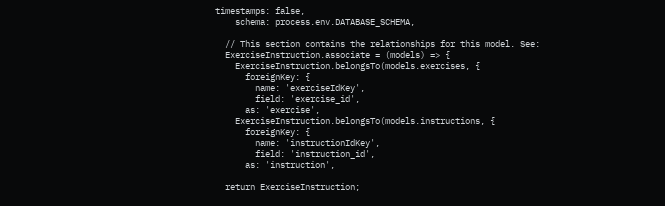timestamps: false,
    schema: process.env.DATABASE_SCHEMA,

  // This section contains the relationships for this model. See:
  ExerciseInstruction.associate = (models) => {
    ExerciseInstruction.belongsTo(models.exercises, {
      foreignKey: {
        name: 'exerciseIdKey',
        field: 'exercise_id',
      as: 'exercise',
    ExerciseInstruction.belongsTo(models.instructions, {
      foreignKey: {
        name: 'instructionIdKey',
        field: 'instruction_id',
      as: 'instruction',

  return ExerciseInstruction;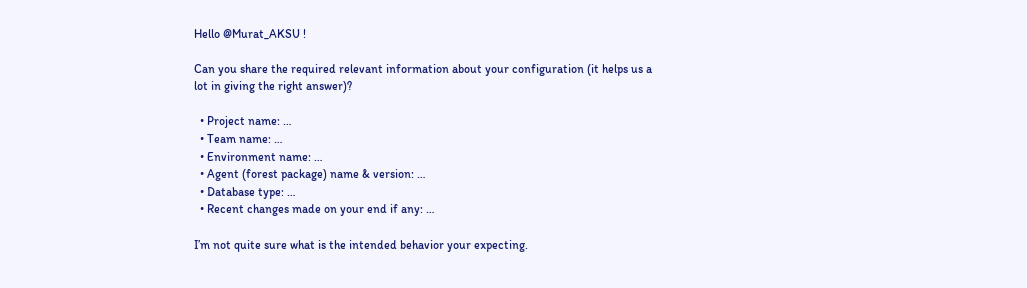Hello @Murat_AKSU !

Can you share the required relevant information about your configuration (it helps us a lot in giving the right answer)?

  • Project name: …
  • Team name: …
  • Environment name: …
  • Agent (forest package) name & version: …
  • Database type: …
  • Recent changes made on your end if any: …

I’m not quite sure what is the intended behavior your expecting.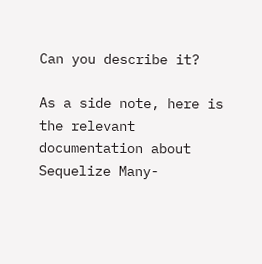Can you describe it?

As a side note, here is the relevant documentation about Sequelize Many-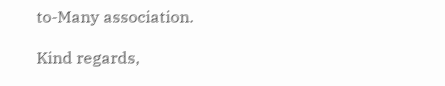to-Many association.

Kind regards,